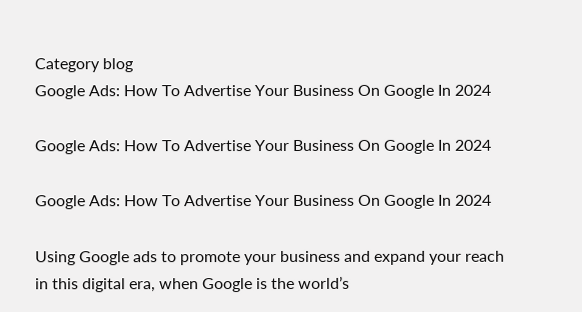Category blog
Google Ads: How To Advertise Your Business On Google In 2024

Google Ads: How To Advertise Your Business On Google In 2024

Google Ads: How To Advertise Your Business On Google In 2024

Using Google ads to promote your business and expand your reach in this digital era, when Google is the world’s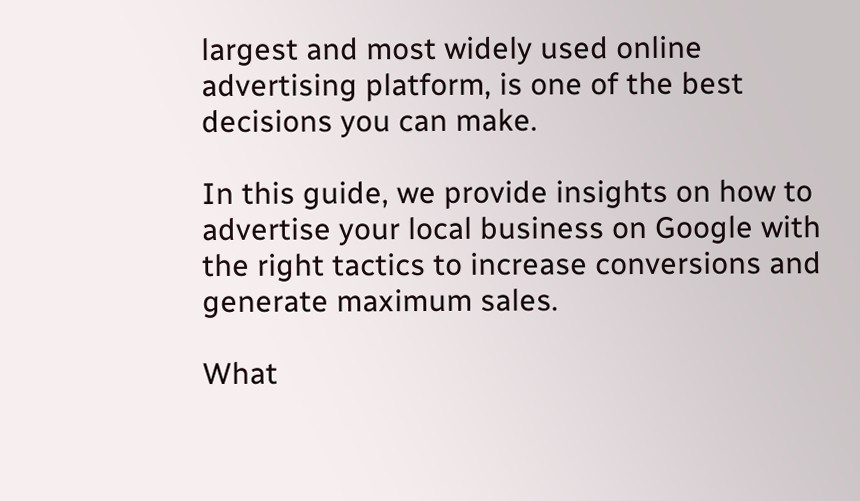largest and most widely used online advertising platform, is one of the best decisions you can make.

In this guide, we provide insights on how to advertise your local business on Google with the right tactics to increase conversions and generate maximum sales.

What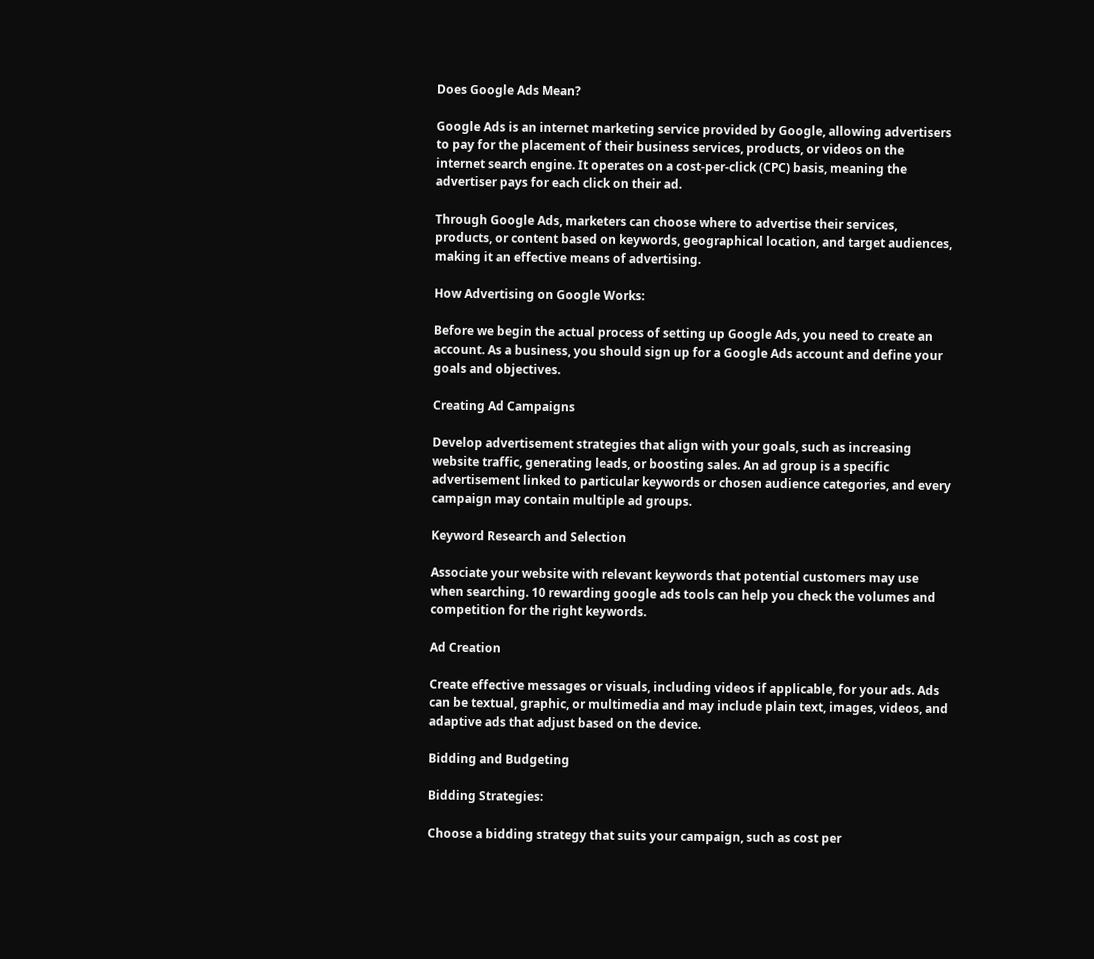Does Google Ads Mean?

Google Ads is an internet marketing service provided by Google, allowing advertisers to pay for the placement of their business services, products, or videos on the internet search engine. It operates on a cost-per-click (CPC) basis, meaning the advertiser pays for each click on their ad.

Through Google Ads, marketers can choose where to advertise their services, products, or content based on keywords, geographical location, and target audiences, making it an effective means of advertising.

How Advertising on Google Works:

Before we begin the actual process of setting up Google Ads, you need to create an account. As a business, you should sign up for a Google Ads account and define your goals and objectives.

Creating Ad Campaigns

Develop advertisement strategies that align with your goals, such as increasing website traffic, generating leads, or boosting sales. An ad group is a specific advertisement linked to particular keywords or chosen audience categories, and every campaign may contain multiple ad groups.

Keyword Research and Selection

Associate your website with relevant keywords that potential customers may use when searching. 10 rewarding google ads tools can help you check the volumes and competition for the right keywords.

Ad Creation

Create effective messages or visuals, including videos if applicable, for your ads. Ads can be textual, graphic, or multimedia and may include plain text, images, videos, and adaptive ads that adjust based on the device.

Bidding and Budgeting

Bidding Strategies:

Choose a bidding strategy that suits your campaign, such as cost per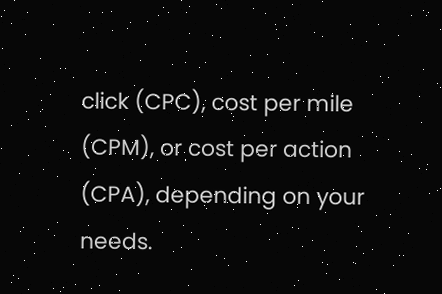click (CPC), cost per mile (CPM), or cost per action (CPA), depending on your needs.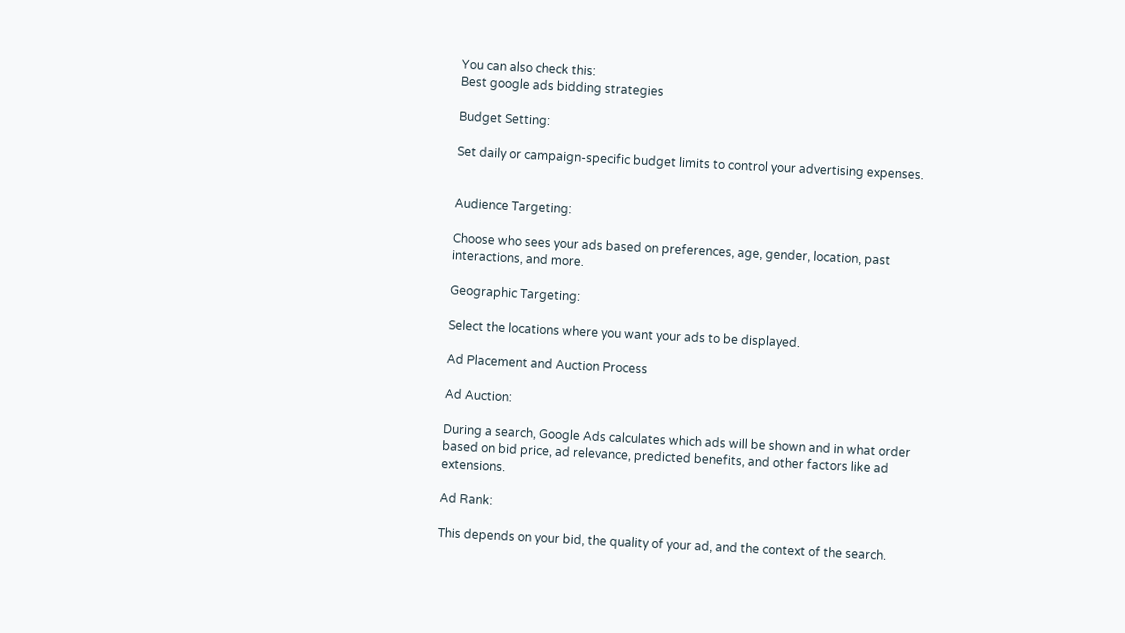You can also check this:
Best google ads bidding strategies

Budget Setting:

Set daily or campaign-specific budget limits to control your advertising expenses.


Audience Targeting:

Choose who sees your ads based on preferences, age, gender, location, past interactions, and more.

Geographic Targeting:

Select the locations where you want your ads to be displayed.

Ad Placement and Auction Process

Ad Auction:

During a search, Google Ads calculates which ads will be shown and in what order based on bid price, ad relevance, predicted benefits, and other factors like ad extensions.

Ad Rank:

This depends on your bid, the quality of your ad, and the context of the search.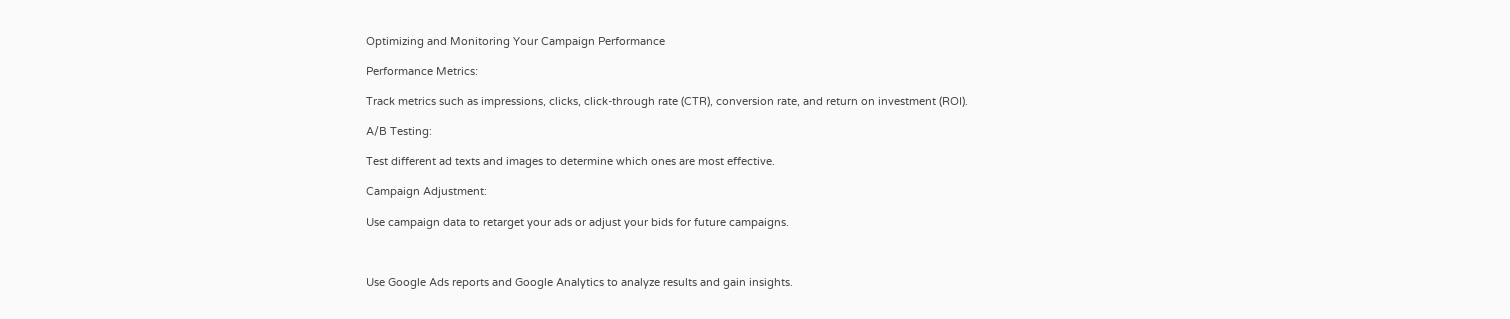Optimizing and Monitoring Your Campaign Performance

Performance Metrics:

Track metrics such as impressions, clicks, click-through rate (CTR), conversion rate, and return on investment (ROI).

A/B Testing:

Test different ad texts and images to determine which ones are most effective.

Campaign Adjustment:

Use campaign data to retarget your ads or adjust your bids for future campaigns.



Use Google Ads reports and Google Analytics to analyze results and gain insights.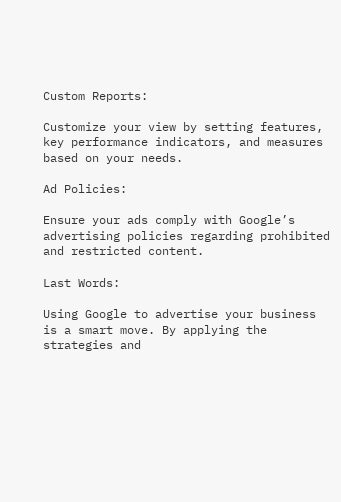Custom Reports:

Customize your view by setting features, key performance indicators, and measures based on your needs.

Ad Policies:

Ensure your ads comply with Google’s advertising policies regarding prohibited and restricted content.

Last Words:

Using Google to advertise your business is a smart move. By applying the strategies and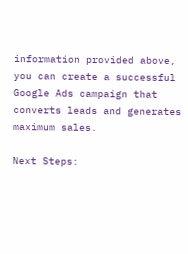information provided above, you can create a successful Google Ads campaign that converts leads and generates maximum sales.

Next Steps: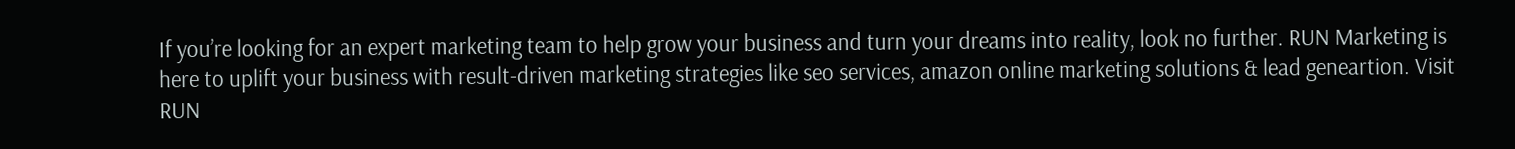If you’re looking for an expert marketing team to help grow your business and turn your dreams into reality, look no further. RUN Marketing is here to uplift your business with result-driven marketing strategies like seo services, amazon online marketing solutions & lead geneartion. Visit RUN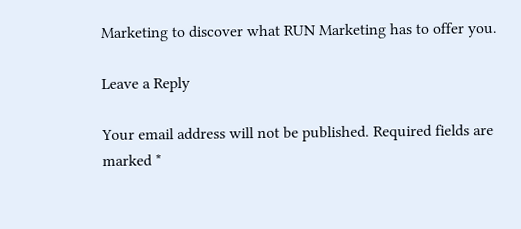Marketing to discover what RUN Marketing has to offer you.

Leave a Reply

Your email address will not be published. Required fields are marked *